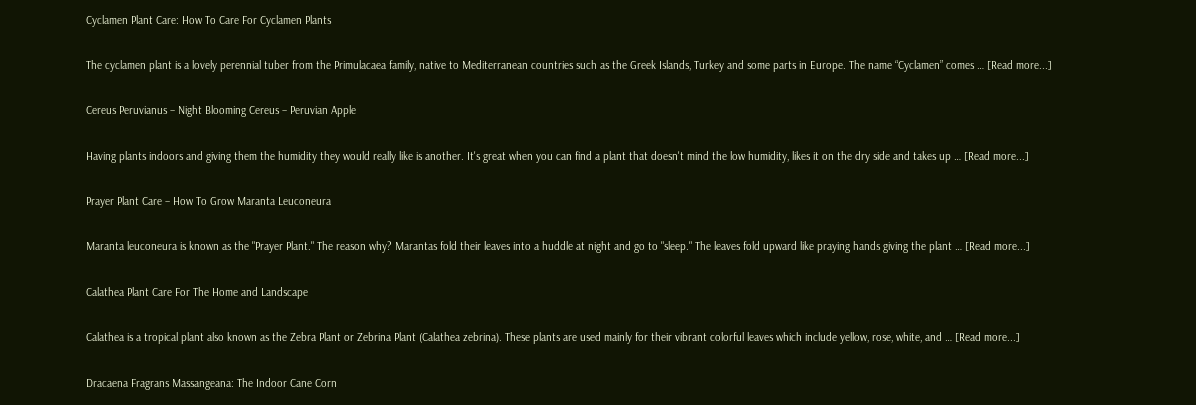Cyclamen Plant Care: How To Care For Cyclamen Plants

The cyclamen plant is a lovely perennial tuber from the Primulacaea family, native to Mediterranean countries such as the Greek Islands, Turkey and some parts in Europe. The name “Cyclamen” comes … [Read more...]

Cereus Peruvianus – Night Blooming Cereus – Peruvian Apple

Having plants indoors and giving them the humidity they would really like is another. It's great when you can find a plant that doesn't mind the low humidity, likes it on the dry side and takes up … [Read more...]

Prayer Plant Care – How To Grow Maranta Leuconeura

Maranta leuconeura is known as the "Prayer Plant." The reason why? Marantas fold their leaves into a huddle at night and go to "sleep." The leaves fold upward like praying hands giving the plant … [Read more...]

Calathea Plant Care For The Home and Landscape

Calathea is a tropical plant also known as the Zebra Plant or Zebrina Plant (Calathea zebrina). These plants are used mainly for their vibrant colorful leaves which include yellow, rose, white, and … [Read more...]

Dracaena Fragrans Massangeana: The Indoor Cane Corn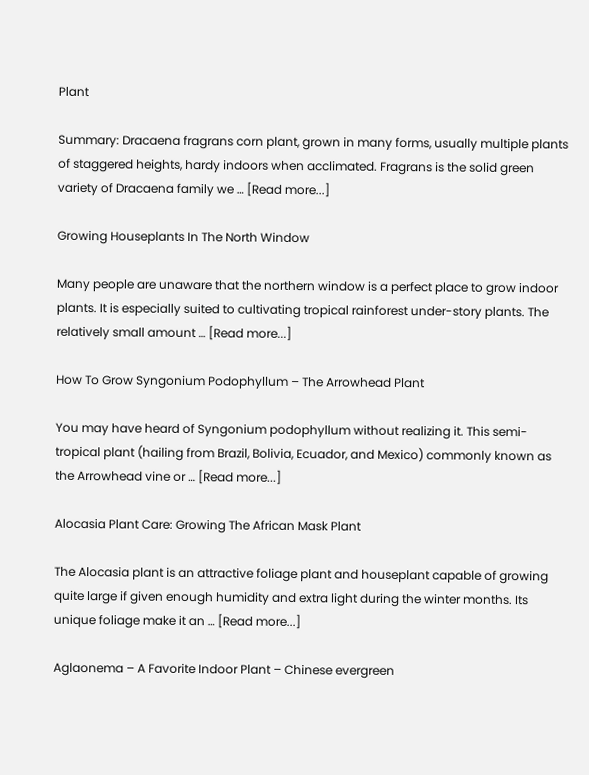Plant

Summary: Dracaena fragrans corn plant, grown in many forms, usually multiple plants of staggered heights, hardy indoors when acclimated. Fragrans is the solid green variety of Dracaena family we … [Read more...]

Growing Houseplants In The North Window

Many people are unaware that the northern window is a perfect place to grow indoor plants. It is especially suited to cultivating tropical rainforest under-story plants. The relatively small amount … [Read more...]

How To Grow Syngonium Podophyllum – The Arrowhead Plant

You may have heard of Syngonium podophyllum without realizing it. This semi-tropical plant (hailing from Brazil, Bolivia, Ecuador, and Mexico) commonly known as the Arrowhead vine or … [Read more...]

Alocasia Plant Care: Growing The African Mask Plant

The Alocasia plant is an attractive foliage plant and houseplant capable of growing quite large if given enough humidity and extra light during the winter months. Its unique foliage make it an … [Read more...]

Aglaonema – A Favorite Indoor Plant – Chinese evergreen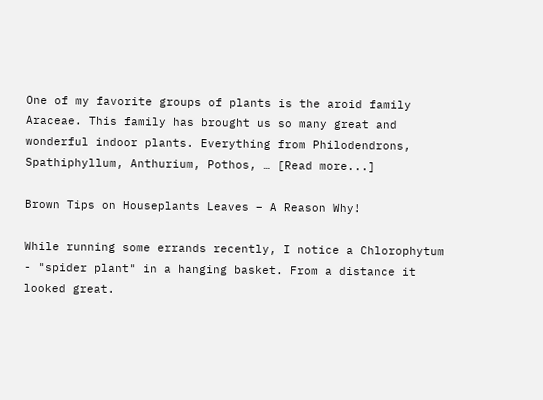One of my favorite groups of plants is the aroid family Araceae. This family has brought us so many great and wonderful indoor plants. Everything from Philodendrons, Spathiphyllum, Anthurium, Pothos, … [Read more...]

Brown Tips on Houseplants Leaves – A Reason Why!

While running some errands recently, I notice a Chlorophytum - "spider plant" in a hanging basket. From a distance it looked great.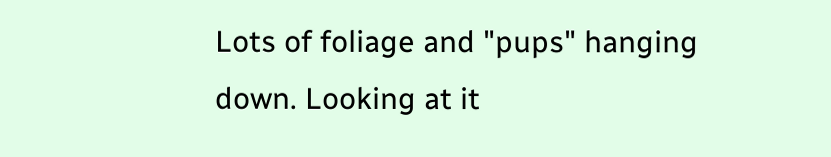Lots of foliage and "pups" hanging down. Looking at it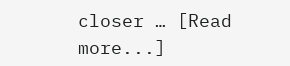closer … [Read more...]